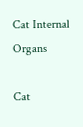Cat Internal Organs

Cat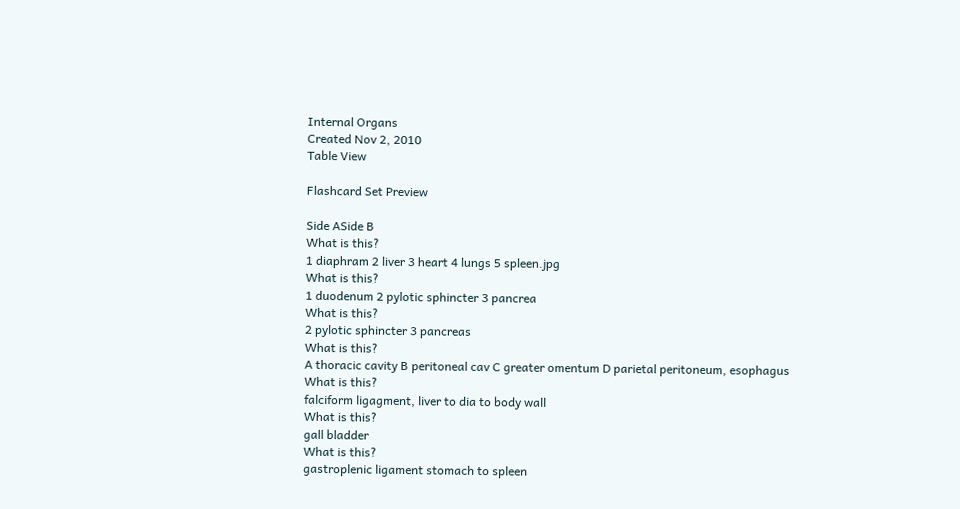Internal Organs
Created Nov 2, 2010
Table View

Flashcard Set Preview

Side ASide B
What is this?
1 diaphram 2 liver 3 heart 4 lungs 5 spleen.jpg
What is this?
1 duodenum 2 pylotic sphincter 3 pancrea
What is this?
2 pylotic sphincter 3 pancreas
What is this?
A thoracic cavity B peritoneal cav C greater omentum D parietal peritoneum, esophagus
What is this?
falciform ligagment, liver to dia to body wall
What is this?
gall bladder
What is this?
gastroplenic ligament stomach to spleen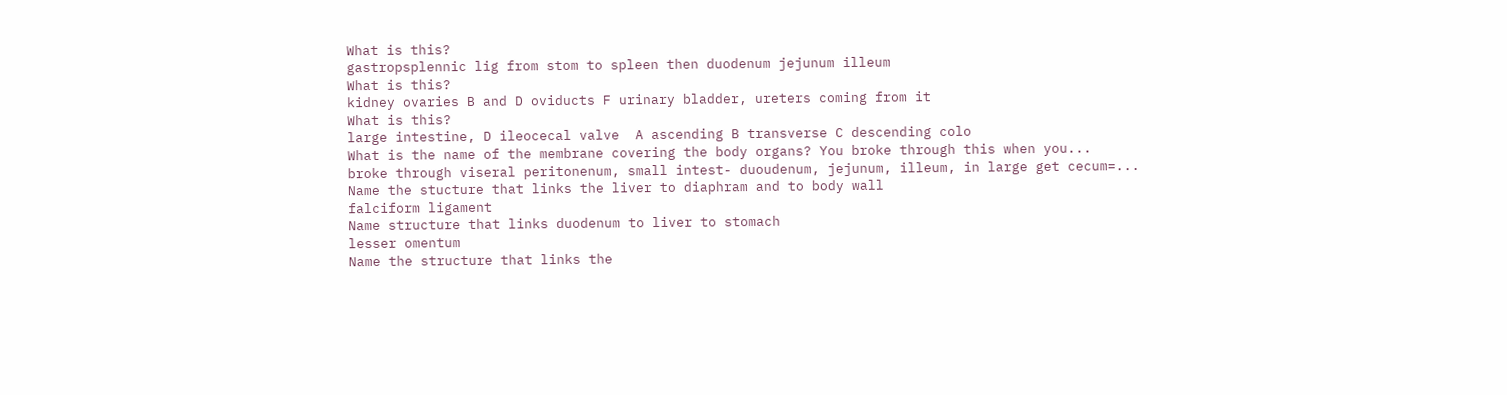What is this?
gastropsplennic lig from stom to spleen then duodenum jejunum illeum
What is this?
kidney ovaries B and D oviducts F urinary bladder, ureters coming from it
What is this?
large intestine, D ileocecal valve  A ascending B transverse C descending colo
What is the name of the membrane covering the body organs? You broke through this when you...
broke through viseral peritonenum, small intest- duoudenum, jejunum, illeum, in large get cecum=...
Name the stucture that links the liver to diaphram and to body wall
falciform ligament
Name structure that links duodenum to liver to stomach
lesser omentum
Name the structure that links the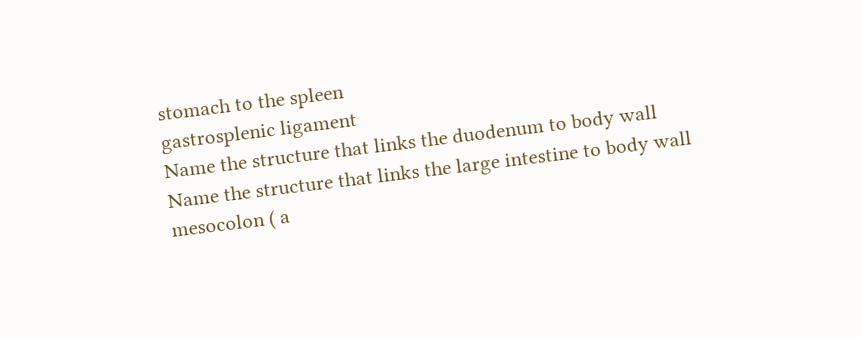stomach to the spleen
gastrosplenic ligament
Name the structure that links the duodenum to body wall
Name the structure that links the large intestine to body wall
mesocolon ( a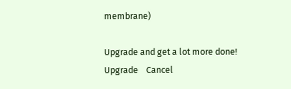membrane)

Upgrade and get a lot more done!
Upgrade    Cancel